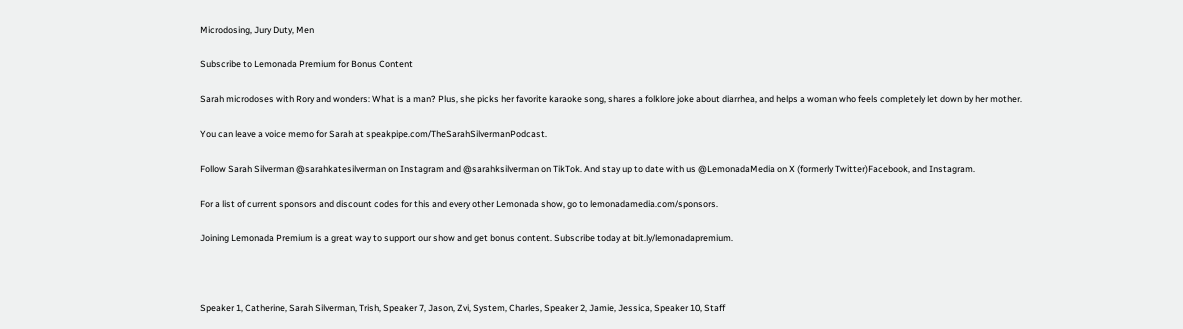Microdosing, Jury Duty, Men

Subscribe to Lemonada Premium for Bonus Content

Sarah microdoses with Rory and wonders: What is a man? Plus, she picks her favorite karaoke song, shares a folklore joke about diarrhea, and helps a woman who feels completely let down by her mother.

You can leave a voice memo for Sarah at speakpipe.com/TheSarahSilvermanPodcast.

Follow Sarah Silverman @sarahkatesilverman on Instagram and @sarahksilverman on TikTok. And stay up to date with us @LemonadaMedia on X (formerly Twitter)Facebook, and Instagram.

For a list of current sponsors and discount codes for this and every other Lemonada show, go to lemonadamedia.com/sponsors.

Joining Lemonada Premium is a great way to support our show and get bonus content. Subscribe today at bit.ly/lemonadapremium.



Speaker 1, Catherine, Sarah Silverman, Trish, Speaker 7, Jason, Zvi, System, Charles, Speaker 2, Jamie, Jessica, Speaker 10, Staff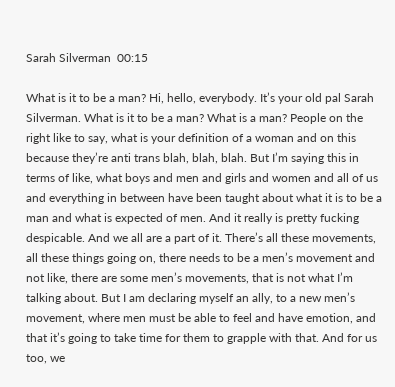Sarah Silverman  00:15

What is it to be a man? Hi, hello, everybody. It’s your old pal Sarah Silverman. What is it to be a man? What is a man? People on the right like to say, what is your definition of a woman and on this because they’re anti trans blah, blah, blah. But I’m saying this in terms of like, what boys and men and girls and women and all of us and everything in between have been taught about what it is to be a man and what is expected of men. And it really is pretty fucking despicable. And we all are a part of it. There’s all these movements, all these things going on, there needs to be a men’s movement and not like, there are some men’s movements, that is not what I’m talking about. But I am declaring myself an ally, to a new men’s movement, where men must be able to feel and have emotion, and that it’s going to take time for them to grapple with that. And for us too, we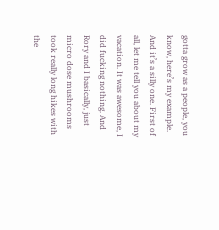gotta grow as a people, you know, here’s my example. And it’s a silly one. First of all, let me tell you about my vacation. It was awesome, I did fucking nothing. And Rory and I basically, just micro dose mushrooms took really long hikes with the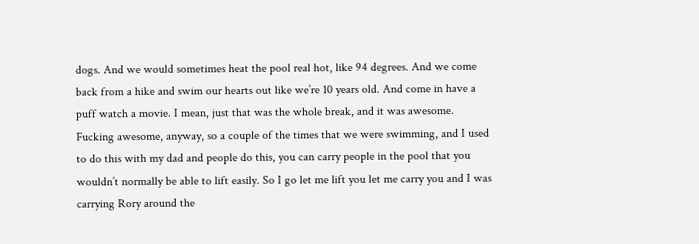dogs. And we would sometimes heat the pool real hot, like 94 degrees. And we come back from a hike and swim our hearts out like we’re 10 years old. And come in have a puff watch a movie. I mean, just that was the whole break, and it was awesome. Fucking awesome, anyway, so a couple of the times that we were swimming, and I used to do this with my dad and people do this, you can carry people in the pool that you wouldn’t normally be able to lift easily. So I go let me lift you let me carry you and I was carrying Rory around the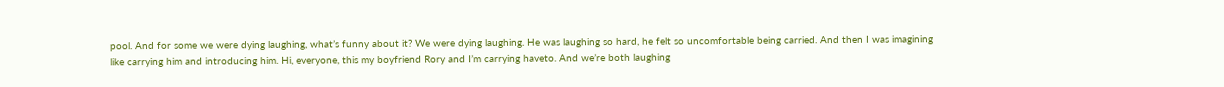pool. And for some we were dying laughing, what’s funny about it? We were dying laughing. He was laughing so hard, he felt so uncomfortable being carried. And then I was imagining like carrying him and introducing him. Hi, everyone, this my boyfriend Rory and I’m carrying haveto. And we’re both laughing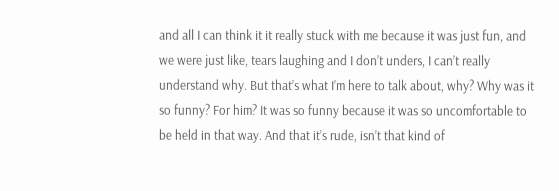and all I can think it it really stuck with me because it was just fun, and we were just like, tears laughing and I don’t unders, I can’t really understand why. But that’s what I’m here to talk about, why? Why was it so funny? For him? It was so funny because it was so uncomfortable to be held in that way. And that it’s rude, isn’t that kind of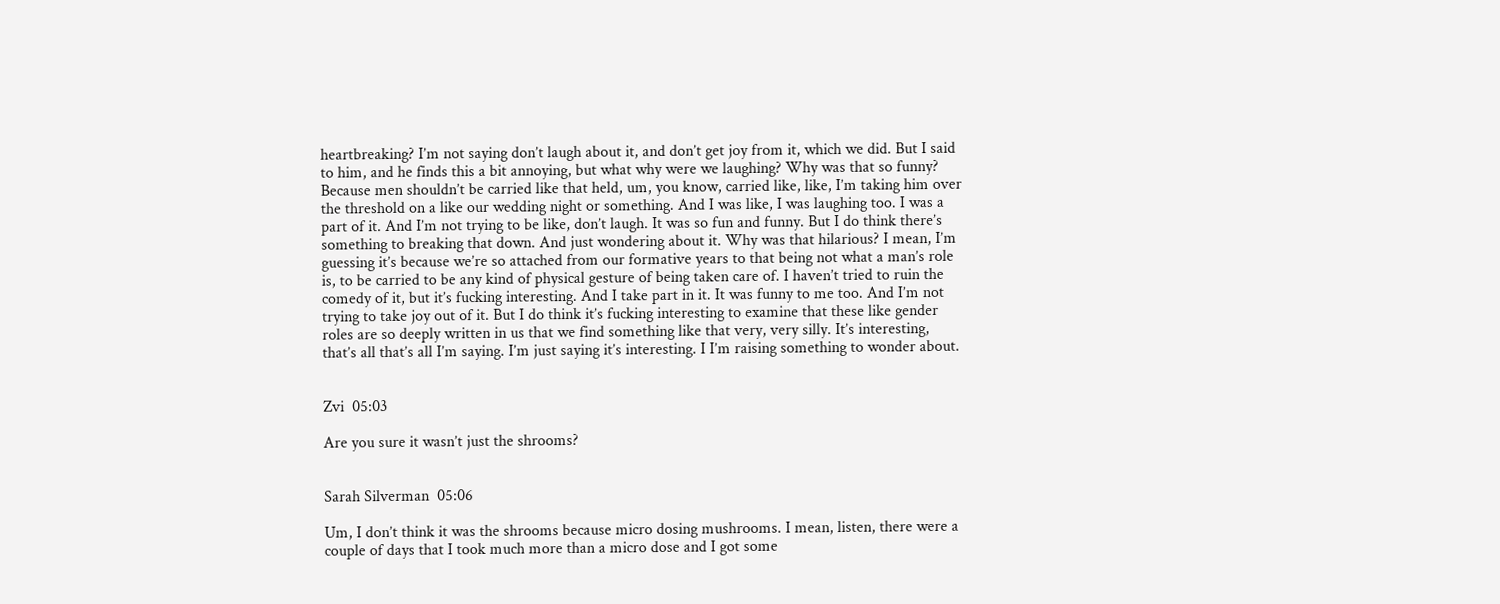heartbreaking? I’m not saying don’t laugh about it, and don’t get joy from it, which we did. But I said to him, and he finds this a bit annoying, but what why were we laughing? Why was that so funny? Because men shouldn’t be carried like that held, um, you know, carried like, like, I’m taking him over the threshold on a like our wedding night or something. And I was like, I was laughing too. I was a part of it. And I’m not trying to be like, don’t laugh. It was so fun and funny. But I do think there’s something to breaking that down. And just wondering about it. Why was that hilarious? I mean, I’m guessing it’s because we’re so attached from our formative years to that being not what a man’s role is, to be carried to be any kind of physical gesture of being taken care of. I haven’t tried to ruin the comedy of it, but it’s fucking interesting. And I take part in it. It was funny to me too. And I’m not trying to take joy out of it. But I do think it’s fucking interesting to examine that these like gender roles are so deeply written in us that we find something like that very, very silly. It’s interesting, that’s all that’s all I’m saying. I’m just saying it’s interesting. I I’m raising something to wonder about.


Zvi  05:03

Are you sure it wasn’t just the shrooms?


Sarah Silverman  05:06

Um, I don’t think it was the shrooms because micro dosing mushrooms. I mean, listen, there were a couple of days that I took much more than a micro dose and I got some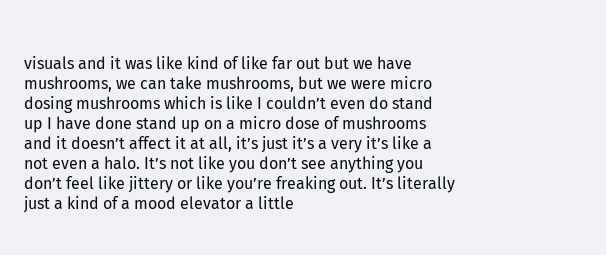visuals and it was like kind of like far out but we have mushrooms, we can take mushrooms, but we were micro dosing mushrooms which is like I couldn’t even do stand up I have done stand up on a micro dose of mushrooms and it doesn’t affect it at all, it’s just it’s a very it’s like a not even a halo. It’s not like you don’t see anything you don’t feel like jittery or like you’re freaking out. It’s literally just a kind of a mood elevator a little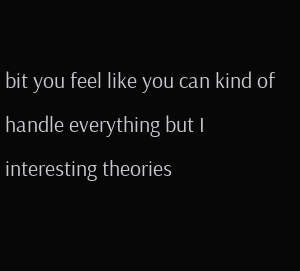bit you feel like you can kind of handle everything but I interesting theories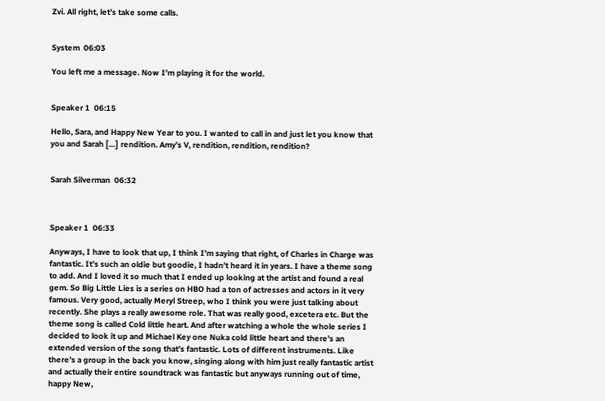Zvi. All right, let’s take some calls.


System  06:03

You left me a message. Now I’m playing it for the world.


Speaker 1  06:15

Hello, Sara, and Happy New Year to you. I wanted to call in and just let you know that you and Sarah […] rendition. Amy’s V, rendition, rendition, rendition?


Sarah Silverman  06:32



Speaker 1  06:33

Anyways, I have to look that up, I think I’m saying that right, of Charles in Charge was fantastic. It’s such an oldie but goodie, I hadn’t heard it in years. I have a theme song to add. And I loved it so much that I ended up looking at the artist and found a real gem. So Big Little Lies is a series on HBO had a ton of actresses and actors in it very famous. Very good, actually Meryl Streep, who I think you were just talking about recently. She plays a really awesome role. That was really good, excetera etc. But the theme song is called Cold little heart. And after watching a whole the whole series I decided to look it up and Michael Key one Nuka cold little heart and there’s an extended version of the song that’s fantastic. Lots of different instruments. Like there’s a group in the back you know, singing along with him just really fantastic artist and actually their entire soundtrack was fantastic but anyways running out of time, happy New,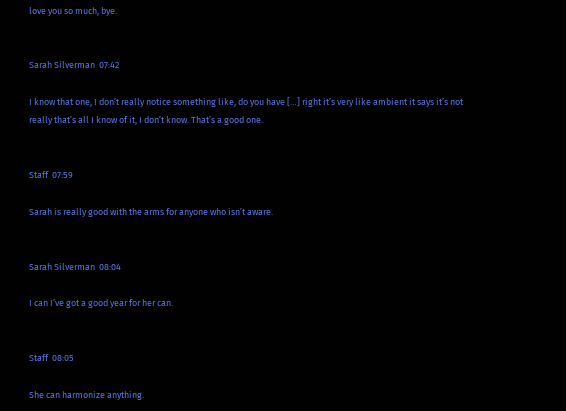love you so much, bye.


Sarah Silverman  07:42

I know that one, I don’t really notice something like, do you have […] right it’s very like ambient it says it’s not really that’s all I know of it, I don’t know. That’s a good one.


Staff  07:59

Sarah is really good with the arms for anyone who isn’t aware.


Sarah Silverman  08:04

I can I’ve got a good year for her can.


Staff  08:05

She can harmonize anything.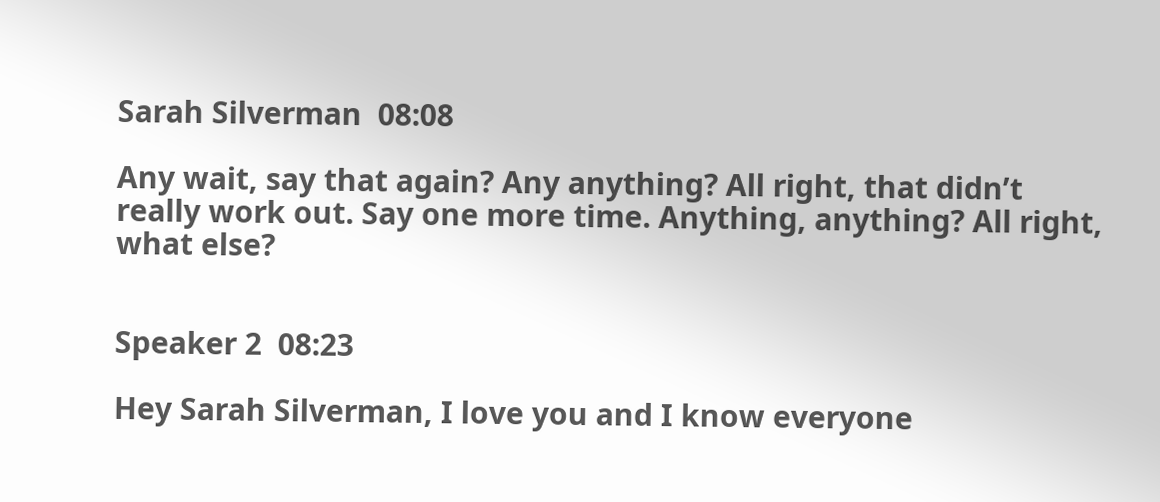Sarah Silverman  08:08

Any wait, say that again? Any anything? All right, that didn’t really work out. Say one more time. Anything, anything? All right, what else?


Speaker 2  08:23

Hey Sarah Silverman, I love you and I know everyone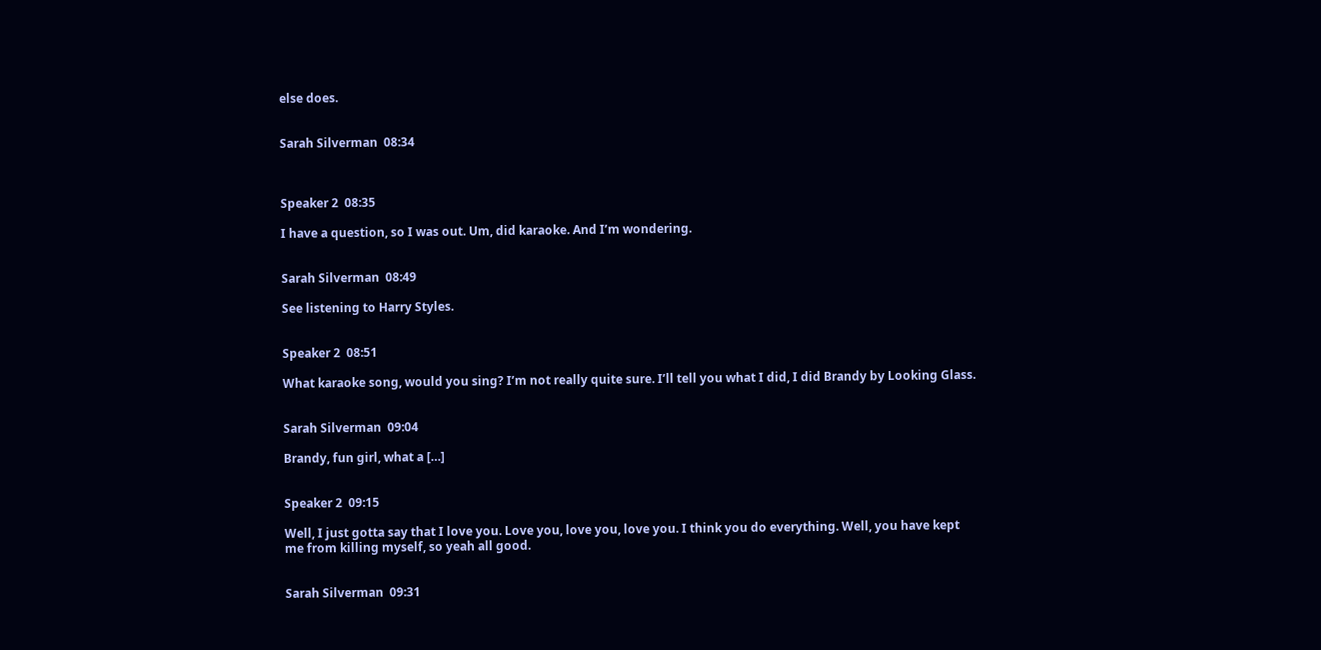else does.


Sarah Silverman  08:34



Speaker 2  08:35

I have a question, so I was out. Um, did karaoke. And I’m wondering.


Sarah Silverman  08:49

See listening to Harry Styles.


Speaker 2  08:51

What karaoke song, would you sing? I’m not really quite sure. I’ll tell you what I did, I did Brandy by Looking Glass.


Sarah Silverman  09:04

Brandy, fun girl, what a […]


Speaker 2  09:15

Well, I just gotta say that I love you. Love you, love you, love you. I think you do everything. Well, you have kept me from killing myself, so yeah all good.


Sarah Silverman  09:31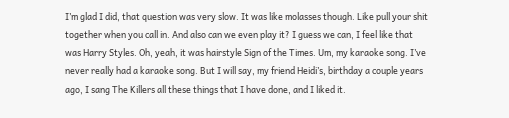I’m glad I did, that question was very slow. It was like molasses though. Like pull your shit together when you call in. And also can we even play it? I guess we can, I feel like that was Harry Styles. Oh, yeah, it was hairstyle Sign of the Times. Um, my karaoke song. I’ve never really had a karaoke song. But I will say, my friend Heidi’s, birthday a couple years ago, I sang The Killers all these things that I have done, and I liked it.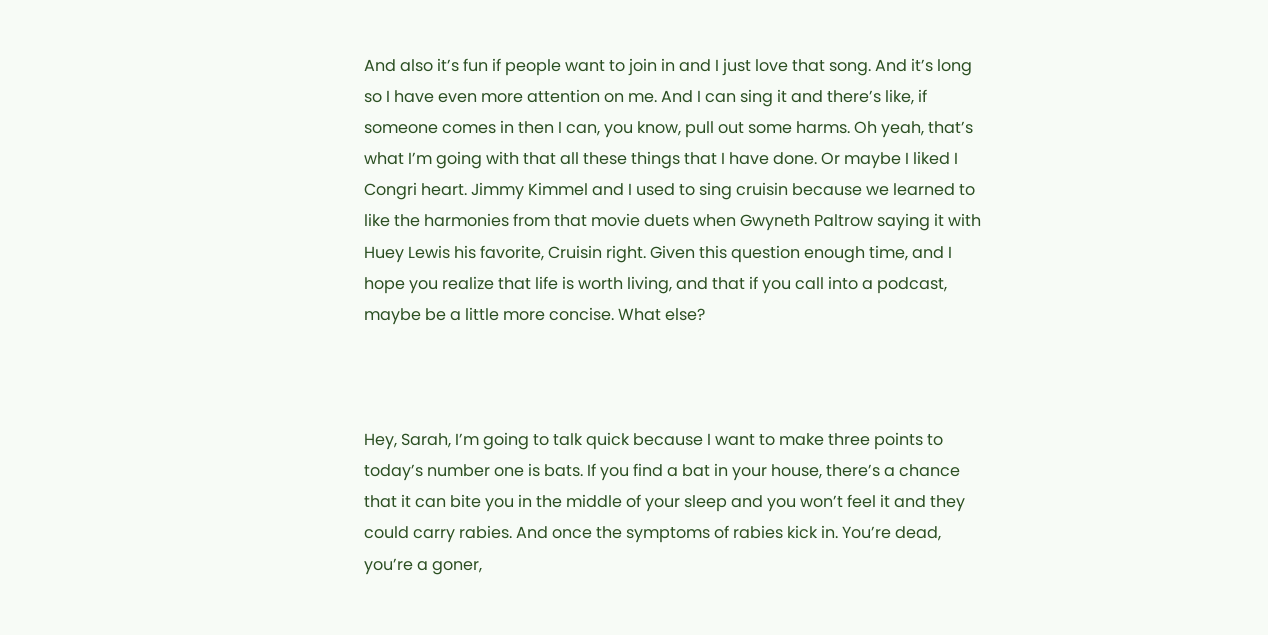And also it’s fun if people want to join in and I just love that song. And it’s long so I have even more attention on me. And I can sing it and there’s like, if someone comes in then I can, you know, pull out some harms. Oh yeah, that’s what I’m going with that all these things that I have done. Or maybe I liked I Congri heart. Jimmy Kimmel and I used to sing cruisin because we learned to like the harmonies from that movie duets when Gwyneth Paltrow saying it with Huey Lewis his favorite, Cruisin right. Given this question enough time, and I hope you realize that life is worth living, and that if you call into a podcast, maybe be a little more concise. What else?



Hey, Sarah, I’m going to talk quick because I want to make three points to today’s number one is bats. If you find a bat in your house, there’s a chance that it can bite you in the middle of your sleep and you won’t feel it and they could carry rabies. And once the symptoms of rabies kick in. You’re dead, you’re a goner,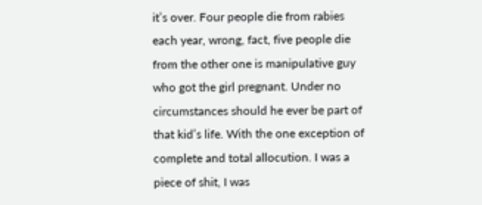it’s over. Four people die from rabies each year, wrong, fact, five people die from the other one is manipulative guy who got the girl pregnant. Under no circumstances should he ever be part of that kid’s life. With the one exception of complete and total allocution. I was a piece of shit, I was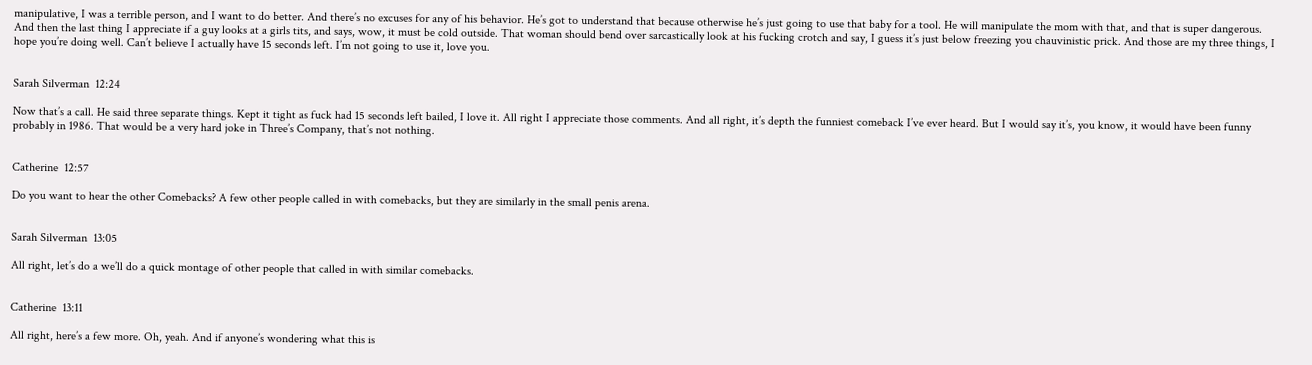manipulative, I was a terrible person, and I want to do better. And there’s no excuses for any of his behavior. He’s got to understand that because otherwise he’s just going to use that baby for a tool. He will manipulate the mom with that, and that is super dangerous. And then the last thing I appreciate if a guy looks at a girls tits, and says, wow, it must be cold outside. That woman should bend over sarcastically look at his fucking crotch and say, I guess it’s just below freezing you chauvinistic prick. And those are my three things, I hope you’re doing well. Can’t believe I actually have 15 seconds left. I’m not going to use it, love you.


Sarah Silverman  12:24

Now that’s a call. He said three separate things. Kept it tight as fuck had 15 seconds left bailed, I love it. All right I appreciate those comments. And all right, it’s depth the funniest comeback I’ve ever heard. But I would say it’s, you know, it would have been funny probably in 1986. That would be a very hard joke in Three’s Company, that’s not nothing.


Catherine  12:57

Do you want to hear the other Comebacks? A few other people called in with comebacks, but they are similarly in the small penis arena.


Sarah Silverman  13:05

All right, let’s do a we’ll do a quick montage of other people that called in with similar comebacks.


Catherine  13:11

All right, here’s a few more. Oh, yeah. And if anyone’s wondering what this is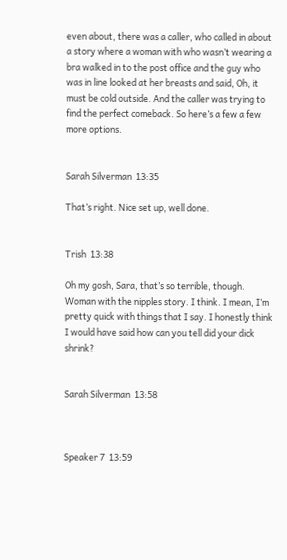even about, there was a caller, who called in about a story where a woman with who wasn’t wearing a bra walked in to the post office and the guy who was in line looked at her breasts and said, Oh, it must be cold outside. And the caller was trying to find the perfect comeback. So here’s a few a few more options.


Sarah Silverman  13:35

That’s right. Nice set up, well done.


Trish  13:38

Oh my gosh, Sara, that’s so terrible, though. Woman with the nipples story. I think. I mean, I’m pretty quick with things that I say. I honestly think I would have said how can you tell did your dick shrink?


Sarah Silverman  13:58



Speaker 7  13:59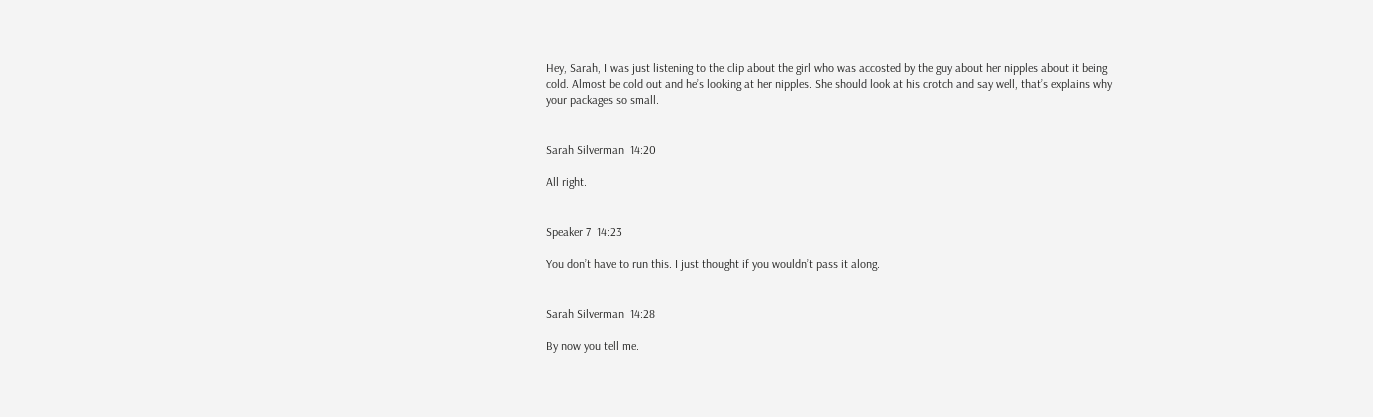Hey, Sarah, I was just listening to the clip about the girl who was accosted by the guy about her nipples about it being cold. Almost be cold out and he’s looking at her nipples. She should look at his crotch and say well, that’s explains why your packages so small.


Sarah Silverman  14:20

All right.


Speaker 7  14:23

You don’t have to run this. I just thought if you wouldn’t pass it along.


Sarah Silverman  14:28

By now you tell me.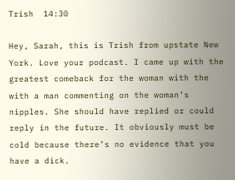Trish  14:30

Hey, Sarah, this is Trish from upstate New York. Love your podcast. I came up with the greatest comeback for the woman with the with a man commenting on the woman’s nipples. She should have replied or could reply in the future. It obviously must be cold because there’s no evidence that you have a dick.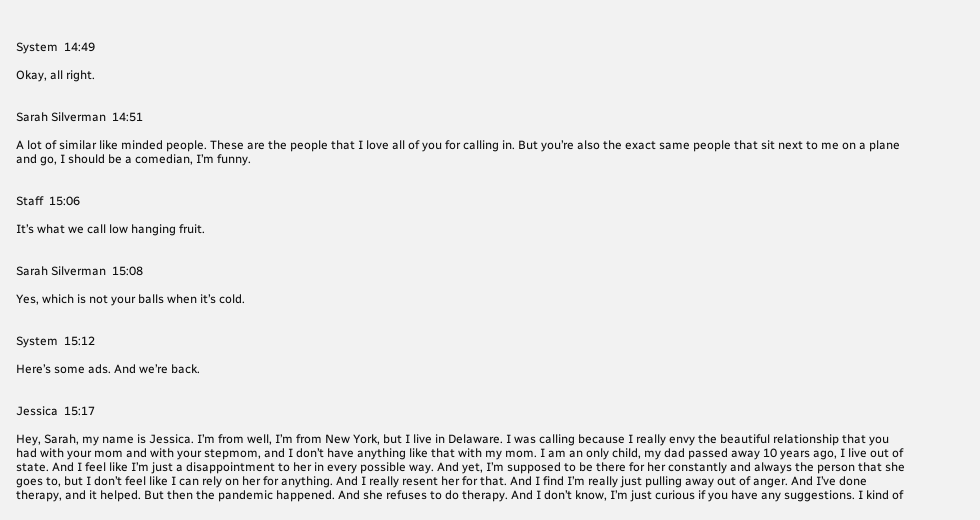System  14:49

Okay, all right.


Sarah Silverman  14:51

A lot of similar like minded people. These are the people that I love all of you for calling in. But you’re also the exact same people that sit next to me on a plane and go, I should be a comedian, I’m funny.


Staff  15:06

It’s what we call low hanging fruit.


Sarah Silverman  15:08

Yes, which is not your balls when it’s cold.


System  15:12

Here’s some ads. And we’re back.


Jessica  15:17

Hey, Sarah, my name is Jessica. I’m from well, I’m from New York, but I live in Delaware. I was calling because I really envy the beautiful relationship that you had with your mom and with your stepmom, and I don’t have anything like that with my mom. I am an only child, my dad passed away 10 years ago, I live out of state. And I feel like I’m just a disappointment to her in every possible way. And yet, I’m supposed to be there for her constantly and always the person that she goes to, but I don’t feel like I can rely on her for anything. And I really resent her for that. And I find I’m really just pulling away out of anger. And I’ve done therapy, and it helped. But then the pandemic happened. And she refuses to do therapy. And I don’t know, I’m just curious if you have any suggestions. I kind of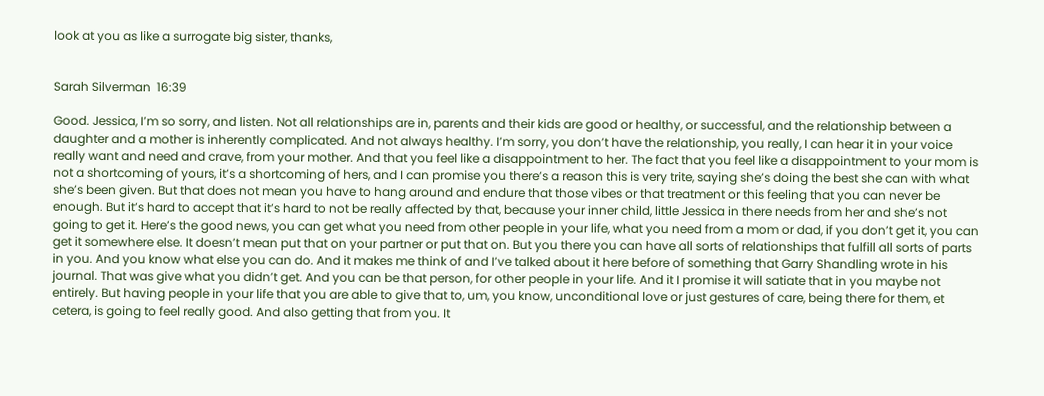look at you as like a surrogate big sister, thanks,


Sarah Silverman  16:39

Good. Jessica, I’m so sorry, and listen. Not all relationships are in, parents and their kids are good or healthy, or successful, and the relationship between a daughter and a mother is inherently complicated. And not always healthy. I’m sorry, you don’t have the relationship, you really, I can hear it in your voice really want and need and crave, from your mother. And that you feel like a disappointment to her. The fact that you feel like a disappointment to your mom is not a shortcoming of yours, it’s a shortcoming of hers, and I can promise you there’s a reason this is very trite, saying she’s doing the best she can with what she’s been given. But that does not mean you have to hang around and endure that those vibes or that treatment or this feeling that you can never be enough. But it’s hard to accept that it’s hard to not be really affected by that, because your inner child, little Jessica in there needs from her and she’s not going to get it. Here’s the good news, you can get what you need from other people in your life, what you need from a mom or dad, if you don’t get it, you can get it somewhere else. It doesn’t mean put that on your partner or put that on. But you there you can have all sorts of relationships that fulfill all sorts of parts in you. And you know what else you can do. And it makes me think of and I’ve talked about it here before of something that Garry Shandling wrote in his journal. That was give what you didn’t get. And you can be that person, for other people in your life. And it I promise it will satiate that in you maybe not entirely. But having people in your life that you are able to give that to, um, you know, unconditional love or just gestures of care, being there for them, et cetera, is going to feel really good. And also getting that from you. It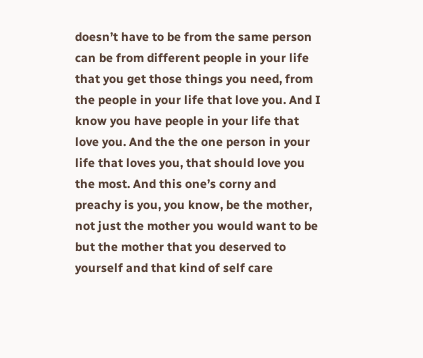doesn’t have to be from the same person can be from different people in your life that you get those things you need, from the people in your life that love you. And I know you have people in your life that love you. And the the one person in your life that loves you, that should love you the most. And this one’s corny and preachy is you, you know, be the mother, not just the mother you would want to be but the mother that you deserved to yourself and that kind of self care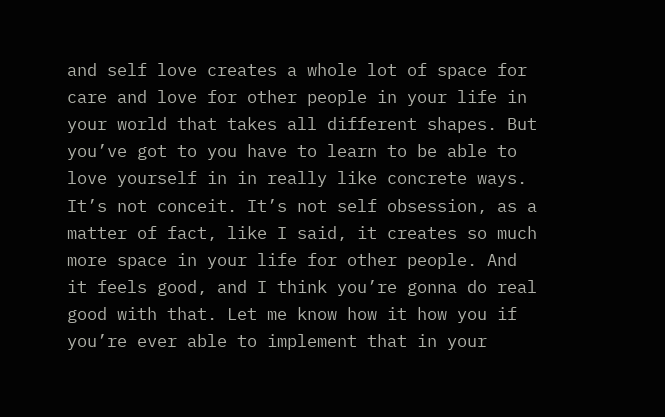and self love creates a whole lot of space for care and love for other people in your life in your world that takes all different shapes. But you’ve got to you have to learn to be able to love yourself in in really like concrete ways. It’s not conceit. It’s not self obsession, as a matter of fact, like I said, it creates so much more space in your life for other people. And it feels good, and I think you’re gonna do real good with that. Let me know how it how you if you’re ever able to implement that in your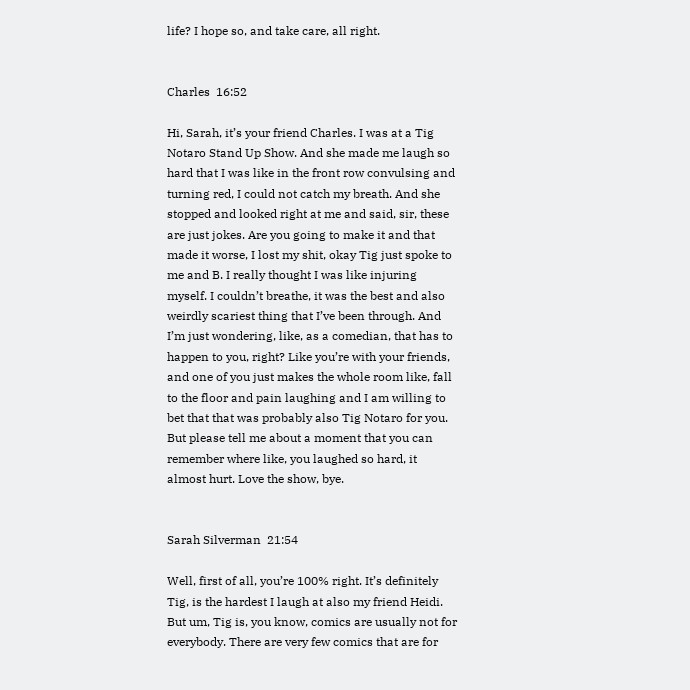life? I hope so, and take care, all right.


Charles  16:52

Hi, Sarah, it’s your friend Charles. I was at a Tig Notaro Stand Up Show. And she made me laugh so hard that I was like in the front row convulsing and turning red, I could not catch my breath. And she stopped and looked right at me and said, sir, these are just jokes. Are you going to make it and that made it worse, I lost my shit, okay Tig just spoke to me and B. I really thought I was like injuring myself. I couldn’t breathe, it was the best and also weirdly scariest thing that I’ve been through. And I’m just wondering, like, as a comedian, that has to happen to you, right? Like you’re with your friends, and one of you just makes the whole room like, fall to the floor and pain laughing and I am willing to bet that that was probably also Tig Notaro for you. But please tell me about a moment that you can remember where like, you laughed so hard, it almost hurt. Love the show, bye.


Sarah Silverman  21:54

Well, first of all, you’re 100% right. It’s definitely Tig, is the hardest I laugh at also my friend Heidi. But um, Tig is, you know, comics are usually not for everybody. There are very few comics that are for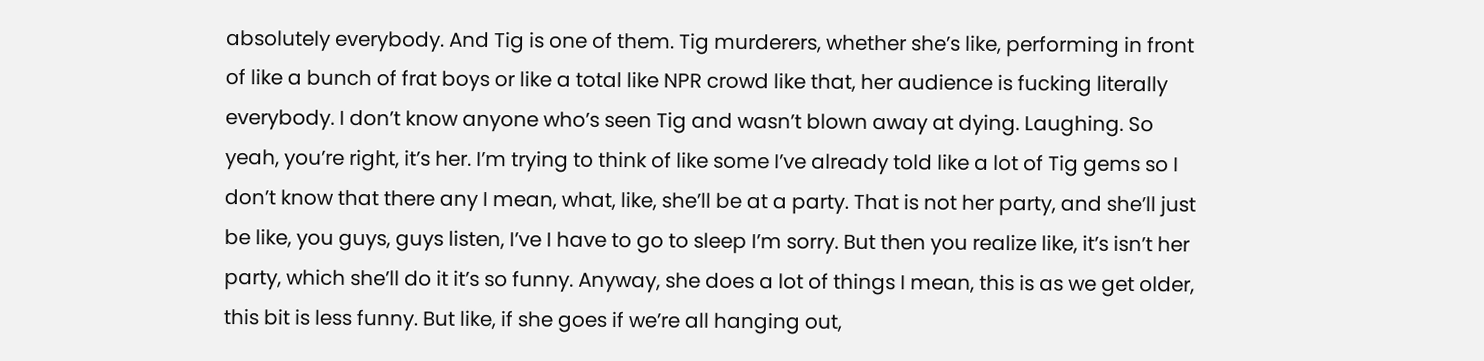absolutely everybody. And Tig is one of them. Tig murderers, whether she’s like, performing in front of like a bunch of frat boys or like a total like NPR crowd like that, her audience is fucking literally everybody. I don’t know anyone who’s seen Tig and wasn’t blown away at dying. Laughing. So yeah, you’re right, it’s her. I’m trying to think of like some I’ve already told like a lot of Tig gems so I don’t know that there any I mean, what, like, she’ll be at a party. That is not her party, and she’ll just be like, you guys, guys listen, I’ve I have to go to sleep I’m sorry. But then you realize like, it’s isn’t her party, which she’ll do it it’s so funny. Anyway, she does a lot of things I mean, this is as we get older, this bit is less funny. But like, if she goes if we’re all hanging out,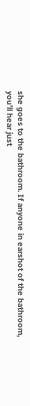she goes to the bathroom. If anyone in earshot of the bathroom, you’ll hear just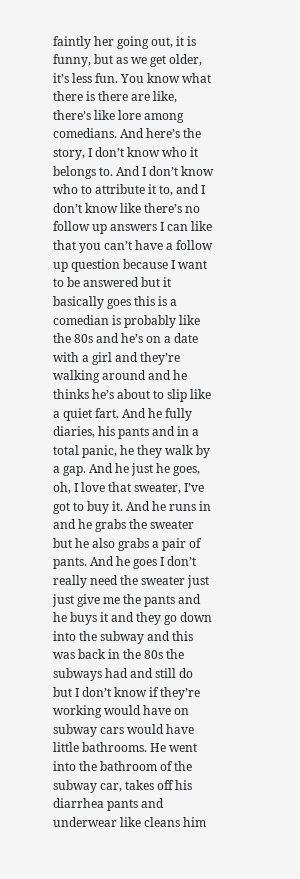faintly her going out, it is funny, but as we get older, it’s less fun. You know what there is there are like, there’s like lore among comedians. And here’s the story, I don’t know who it belongs to. And I don’t know who to attribute it to, and I don’t know like there’s no follow up answers I can like that you can’t have a follow up question because I want to be answered but it basically goes this is a comedian is probably like the 80s and he’s on a date with a girl and they’re walking around and he thinks he’s about to slip like a quiet fart. And he fully diaries, his pants and in a total panic, he they walk by a gap. And he just he goes, oh, I love that sweater, I’ve got to buy it. And he runs in and he grabs the sweater but he also grabs a pair of pants. And he goes I don’t really need the sweater just just give me the pants and he buys it and they go down into the subway and this was back in the 80s the subways had and still do but I don’t know if they’re working would have on subway cars would have little bathrooms. He went into the bathroom of the subway car, takes off his diarrhea pants and underwear like cleans him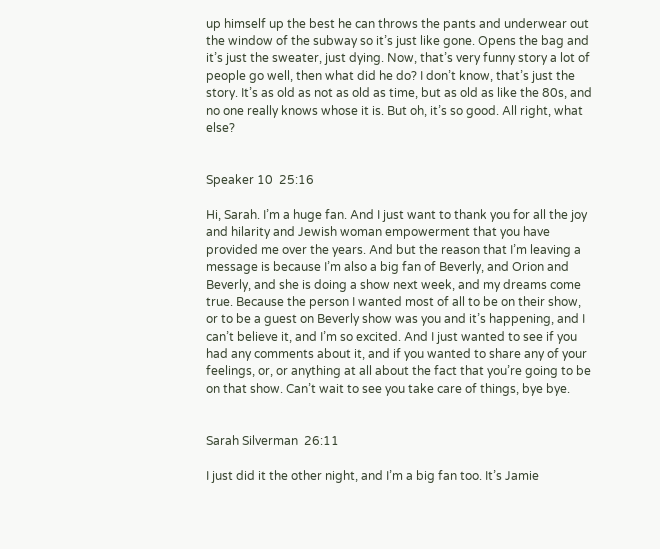up himself up the best he can throws the pants and underwear out the window of the subway so it’s just like gone. Opens the bag and it’s just the sweater, just dying. Now, that’s very funny story a lot of people go well, then what did he do? I don’t know, that’s just the story. It’s as old as not as old as time, but as old as like the 80s, and no one really knows whose it is. But oh, it’s so good. All right, what else?


Speaker 10  25:16

Hi, Sarah. I’m a huge fan. And I just want to thank you for all the joy and hilarity and Jewish woman empowerment that you have provided me over the years. And but the reason that I’m leaving a message is because I’m also a big fan of Beverly, and Orion and Beverly, and she is doing a show next week, and my dreams come true. Because the person I wanted most of all to be on their show, or to be a guest on Beverly show was you and it’s happening, and I can’t believe it, and I’m so excited. And I just wanted to see if you had any comments about it, and if you wanted to share any of your feelings, or, or anything at all about the fact that you’re going to be on that show. Can’t wait to see you take care of things, bye bye.


Sarah Silverman  26:11

I just did it the other night, and I’m a big fan too. It’s Jamie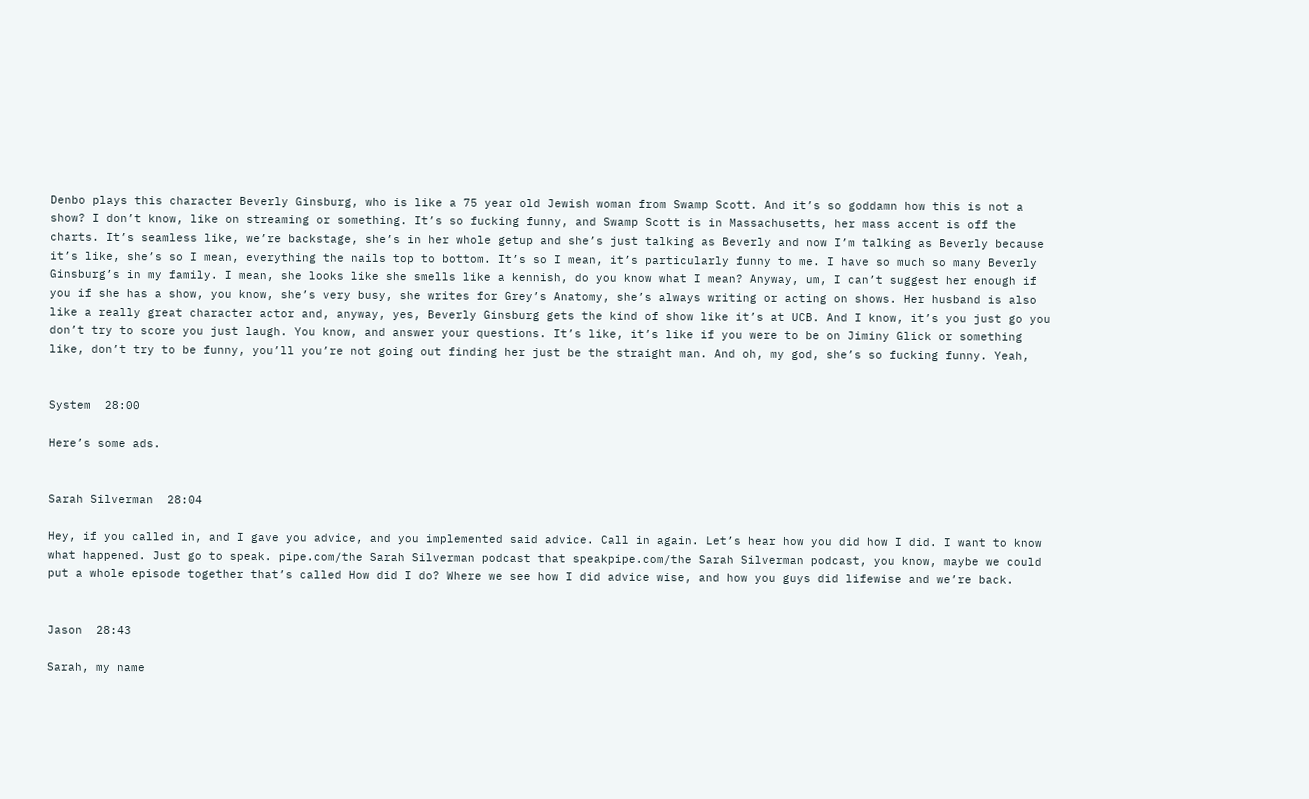Denbo plays this character Beverly Ginsburg, who is like a 75 year old Jewish woman from Swamp Scott. And it’s so goddamn how this is not a show? I don’t know, like on streaming or something. It’s so fucking funny, and Swamp Scott is in Massachusetts, her mass accent is off the charts. It’s seamless like, we’re backstage, she’s in her whole getup and she’s just talking as Beverly and now I’m talking as Beverly because it’s like, she’s so I mean, everything the nails top to bottom. It’s so I mean, it’s particularly funny to me. I have so much so many Beverly Ginsburg’s in my family. I mean, she looks like she smells like a kennish, do you know what I mean? Anyway, um, I can’t suggest her enough if you if she has a show, you know, she’s very busy, she writes for Grey’s Anatomy, she’s always writing or acting on shows. Her husband is also like a really great character actor and, anyway, yes, Beverly Ginsburg gets the kind of show like it’s at UCB. And I know, it’s you just go you don’t try to score you just laugh. You know, and answer your questions. It’s like, it’s like if you were to be on Jiminy Glick or something like, don’t try to be funny, you’ll you’re not going out finding her just be the straight man. And oh, my god, she’s so fucking funny. Yeah,


System  28:00

Here’s some ads.


Sarah Silverman  28:04

Hey, if you called in, and I gave you advice, and you implemented said advice. Call in again. Let’s hear how you did how I did. I want to know what happened. Just go to speak. pipe.com/the Sarah Silverman podcast that speakpipe.com/the Sarah Silverman podcast, you know, maybe we could put a whole episode together that’s called How did I do? Where we see how I did advice wise, and how you guys did lifewise and we’re back.


Jason  28:43

Sarah, my name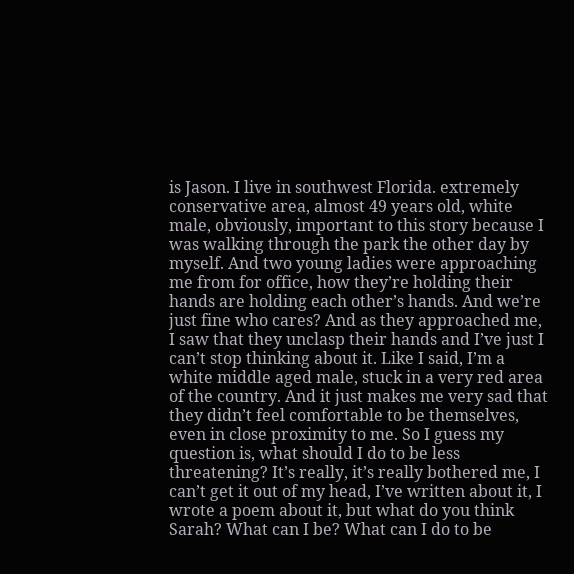is Jason. I live in southwest Florida. extremely conservative area, almost 49 years old, white male, obviously, important to this story because I was walking through the park the other day by myself. And two young ladies were approaching me from for office, how they’re holding their hands are holding each other’s hands. And we’re just fine who cares? And as they approached me, I saw that they unclasp their hands and I’ve just I can’t stop thinking about it. Like I said, I’m a white middle aged male, stuck in a very red area of the country. And it just makes me very sad that they didn’t feel comfortable to be themselves, even in close proximity to me. So I guess my question is, what should I do to be less threatening? It’s really, it’s really bothered me, I can’t get it out of my head, I’ve written about it, I wrote a poem about it, but what do you think Sarah? What can I be? What can I do to be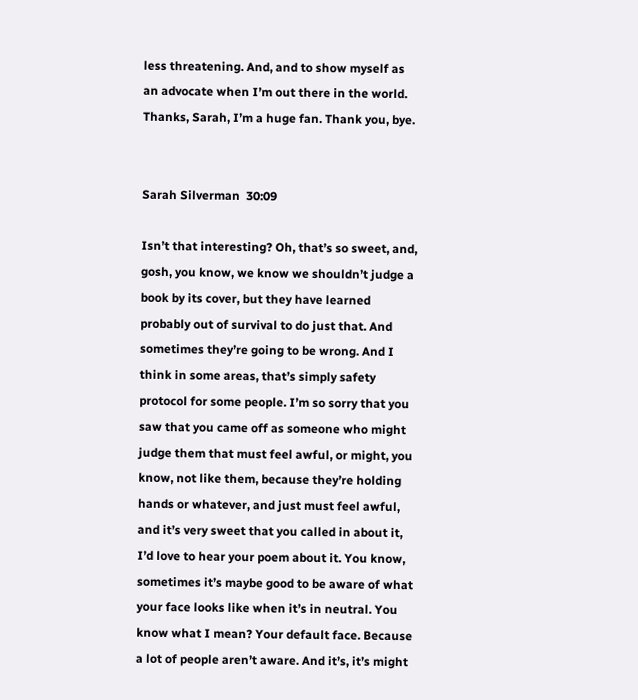less threatening. And, and to show myself as an advocate when I’m out there in the world. Thanks, Sarah, I’m a huge fan. Thank you, bye.


Sarah Silverman  30:09

Isn’t that interesting? Oh, that’s so sweet, and, gosh, you know, we know we shouldn’t judge a book by its cover, but they have learned probably out of survival to do just that. And sometimes they’re going to be wrong. And I think in some areas, that’s simply safety protocol for some people. I’m so sorry that you saw that you came off as someone who might judge them that must feel awful, or might, you know, not like them, because they’re holding hands or whatever, and just must feel awful, and it’s very sweet that you called in about it, I’d love to hear your poem about it. You know, sometimes it’s maybe good to be aware of what your face looks like when it’s in neutral. You know what I mean? Your default face. Because a lot of people aren’t aware. And it’s, it’s might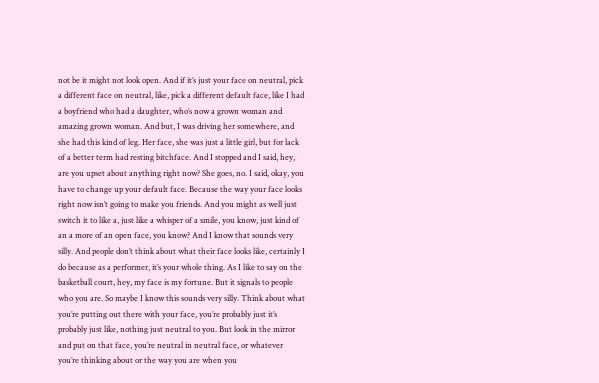not be it might not look open. And if it’s just your face on neutral, pick a different face on neutral, like, pick a different default face, like I had a boyfriend who had a daughter, who’s now a grown woman and amazing grown woman. And but, I was driving her somewhere, and she had this kind of leg. Her face, she was just a little girl, but for lack of a better term had resting bitchface. And I stopped and I said, hey, are you upset about anything right now? She goes, no. I said, okay, you have to change up your default face. Because the way your face looks right now isn’t going to make you friends. And you might as well just switch it to like a, just like a whisper of a smile, you know, just kind of an a more of an open face, you know? And I know that sounds very silly. And people don’t think about what their face looks like, certainly I do because as a performer, it’s your whole thing. As I like to say on the basketball court, hey, my face is my fortune. But it signals to people who you are. So maybe I know this sounds very silly. Think about what you’re putting out there with your face, you’re probably just it’s probably just like, nothing just neutral to you. But look in the mirror and put on that face, you’re neutral in neutral face, or whatever you’re thinking about or the way you are when you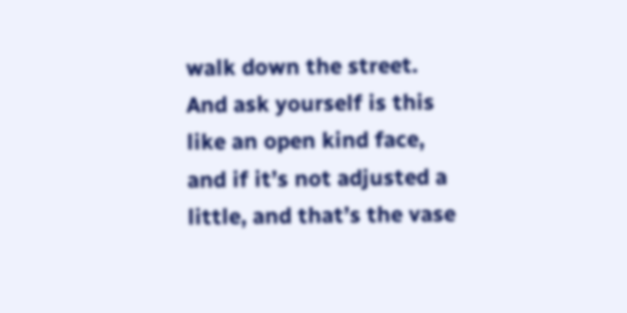walk down the street. And ask yourself is this like an open kind face, and if it’s not adjusted a little, and that’s the vase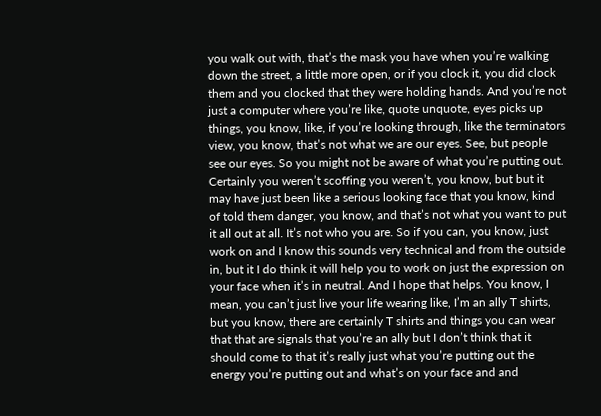you walk out with, that’s the mask you have when you’re walking down the street, a little more open, or if you clock it, you did clock them and you clocked that they were holding hands. And you’re not just a computer where you’re like, quote unquote, eyes picks up things, you know, like, if you’re looking through, like the terminators view, you know, that’s not what we are our eyes. See, but people see our eyes. So you might not be aware of what you’re putting out. Certainly you weren’t scoffing you weren’t, you know, but but it may have just been like a serious looking face that you know, kind of told them danger, you know, and that’s not what you want to put it all out at all. It’s not who you are. So if you can, you know, just work on and I know this sounds very technical and from the outside in, but it I do think it will help you to work on just the expression on your face when it’s in neutral. And I hope that helps. You know, I mean, you can’t just live your life wearing like, I’m an ally T shirts, but you know, there are certainly T shirts and things you can wear that that are signals that you’re an ally but I don’t think that it should come to that it’s really just what you’re putting out the energy you’re putting out and what’s on your face and and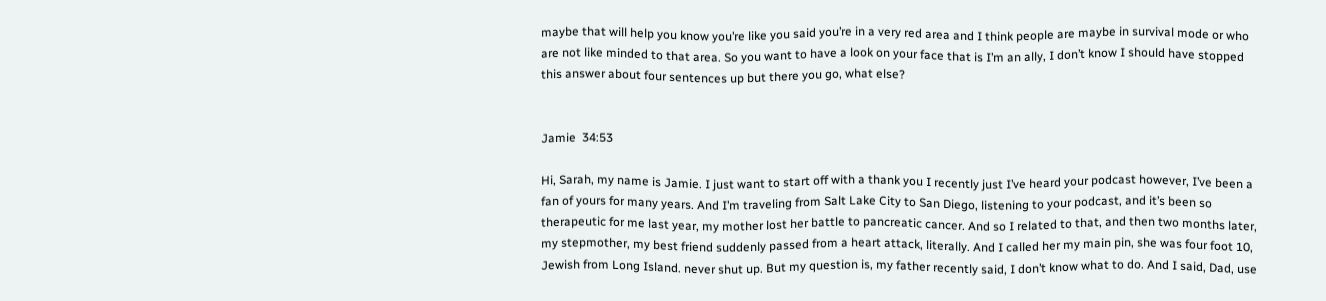maybe that will help you know you’re like you said you’re in a very red area and I think people are maybe in survival mode or who are not like minded to that area. So you want to have a look on your face that is I’m an ally, I don’t know I should have stopped this answer about four sentences up but there you go, what else?


Jamie  34:53

Hi, Sarah, my name is Jamie. I just want to start off with a thank you I recently just I’ve heard your podcast however, I’ve been a fan of yours for many years. And I’m traveling from Salt Lake City to San Diego, listening to your podcast, and it’s been so therapeutic for me last year, my mother lost her battle to pancreatic cancer. And so I related to that, and then two months later, my stepmother, my best friend suddenly passed from a heart attack, literally. And I called her my main pin, she was four foot 10, Jewish from Long Island. never shut up. But my question is, my father recently said, I don’t know what to do. And I said, Dad, use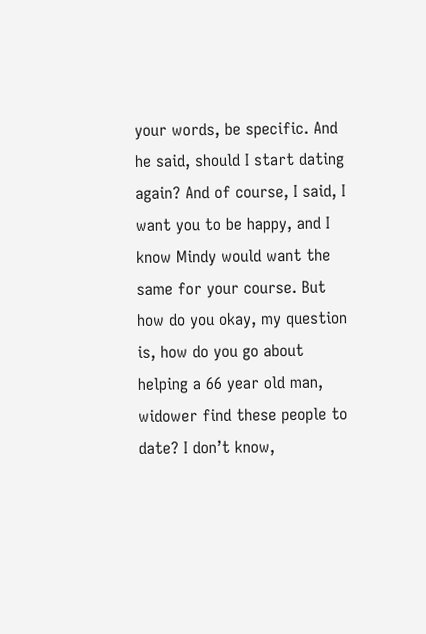your words, be specific. And he said, should I start dating again? And of course, I said, I want you to be happy, and I know Mindy would want the same for your course. But how do you okay, my question is, how do you go about helping a 66 year old man, widower find these people to date? I don’t know,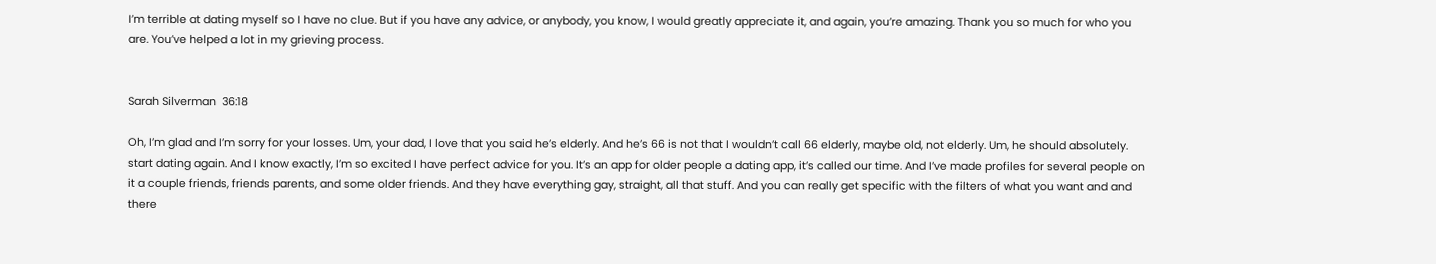I’m terrible at dating myself so I have no clue. But if you have any advice, or anybody, you know, I would greatly appreciate it, and again, you’re amazing. Thank you so much for who you are. You’ve helped a lot in my grieving process.


Sarah Silverman  36:18

Oh, I’m glad and I’m sorry for your losses. Um, your dad, I love that you said he’s elderly. And he’s 66 is not that I wouldn’t call 66 elderly, maybe old, not elderly. Um, he should absolutely. start dating again. And I know exactly, I’m so excited I have perfect advice for you. It’s an app for older people a dating app, it’s called our time. And I’ve made profiles for several people on it a couple friends, friends parents, and some older friends. And they have everything gay, straight, all that stuff. And you can really get specific with the filters of what you want and and there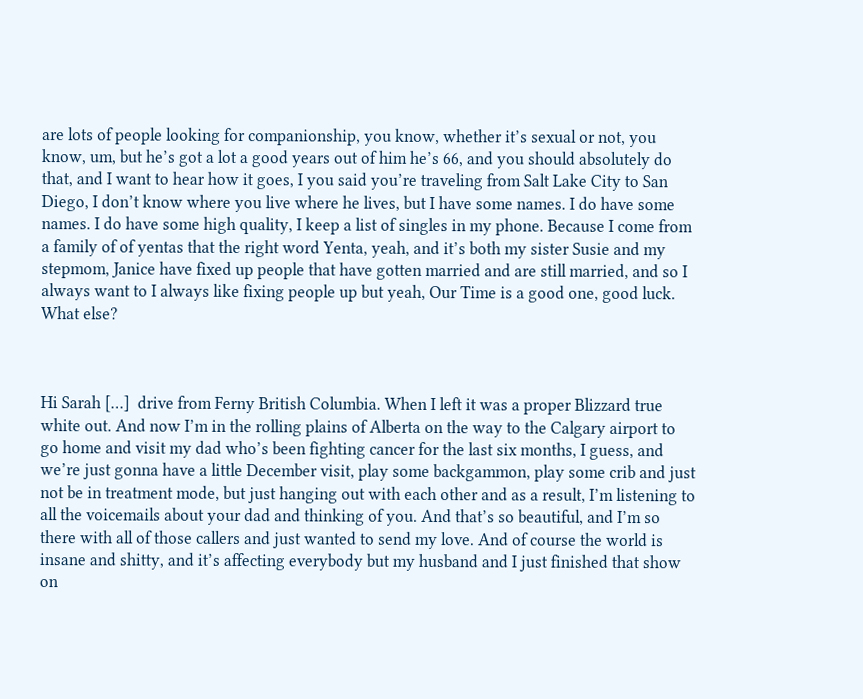are lots of people looking for companionship, you know, whether it’s sexual or not, you know, um, but he’s got a lot a good years out of him he’s 66, and you should absolutely do that, and I want to hear how it goes, I you said you’re traveling from Salt Lake City to San Diego, I don’t know where you live where he lives, but I have some names. I do have some names. I do have some high quality, I keep a list of singles in my phone. Because I come from a family of of yentas that the right word Yenta, yeah, and it’s both my sister Susie and my stepmom, Janice have fixed up people that have gotten married and are still married, and so I always want to I always like fixing people up but yeah, Our Time is a good one, good luck. What else?



Hi Sarah […]  drive from Ferny British Columbia. When I left it was a proper Blizzard true white out. And now I’m in the rolling plains of Alberta on the way to the Calgary airport to go home and visit my dad who’s been fighting cancer for the last six months, I guess, and we’re just gonna have a little December visit, play some backgammon, play some crib and just not be in treatment mode, but just hanging out with each other and as a result, I’m listening to all the voicemails about your dad and thinking of you. And that’s so beautiful, and I’m so there with all of those callers and just wanted to send my love. And of course the world is insane and shitty, and it’s affecting everybody but my husband and I just finished that show on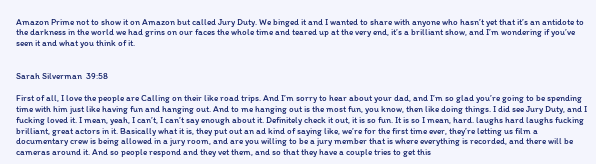Amazon Prime not to show it on Amazon but called Jury Duty. We binged it and I wanted to share with anyone who hasn’t yet that it’s an antidote to the darkness in the world we had grins on our faces the whole time and teared up at the very end, it’s a brilliant show, and I’m wondering if you’ve seen it and what you think of it.


Sarah Silverman  39:58

First of all, I love the people are Calling on their like road trips. And I’m sorry to hear about your dad, and I’m so glad you’re going to be spending time with him just like having fun and hanging out. And to me hanging out is the most fun, you know, then like doing things. I did see Jury Duty, and I fucking loved it. I mean, yeah, I can’t, I can’t say enough about it. Definitely check it out, it is so fun. It is so I mean, hard. laughs hard laughs fucking brilliant, great actors in it. Basically what it is, they put out an ad kind of saying like, we’re for the first time ever, they’re letting us film a documentary crew is being allowed in a jury room, and are you willing to be a jury member that is where everything is recorded, and there will be cameras around it. And so people respond and they vet them, and so that they have a couple tries to get this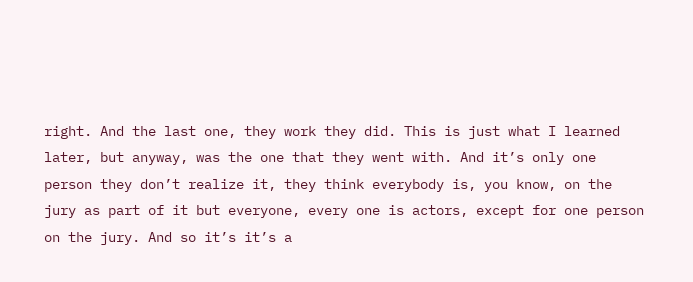right. And the last one, they work they did. This is just what I learned later, but anyway, was the one that they went with. And it’s only one person they don’t realize it, they think everybody is, you know, on the jury as part of it but everyone, every one is actors, except for one person on the jury. And so it’s it’s a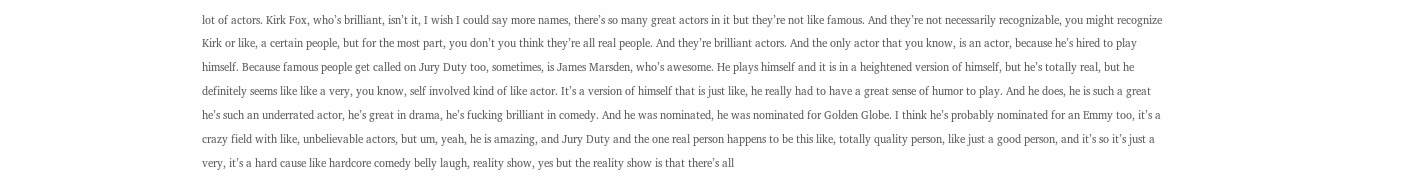lot of actors. Kirk Fox, who’s brilliant, isn’t it, I wish I could say more names, there’s so many great actors in it but they’re not like famous. And they’re not necessarily recognizable, you might recognize Kirk or like, a certain people, but for the most part, you don’t you think they’re all real people. And they’re brilliant actors. And the only actor that you know, is an actor, because he’s hired to play himself. Because famous people get called on Jury Duty too, sometimes, is James Marsden, who’s awesome. He plays himself and it is in a heightened version of himself, but he’s totally real, but he definitely seems like like a very, you know, self involved kind of like actor. It’s a version of himself that is just like, he really had to have a great sense of humor to play. And he does, he is such a great he’s such an underrated actor, he’s great in drama, he’s fucking brilliant in comedy. And he was nominated, he was nominated for Golden Globe. I think he’s probably nominated for an Emmy too, it’s a crazy field with like, unbelievable actors, but um, yeah, he is amazing, and Jury Duty and the one real person happens to be this like, totally quality person, like just a good person, and it’s so it’s just a very, it’s a hard cause like hardcore comedy belly laugh, reality show, yes but the reality show is that there’s all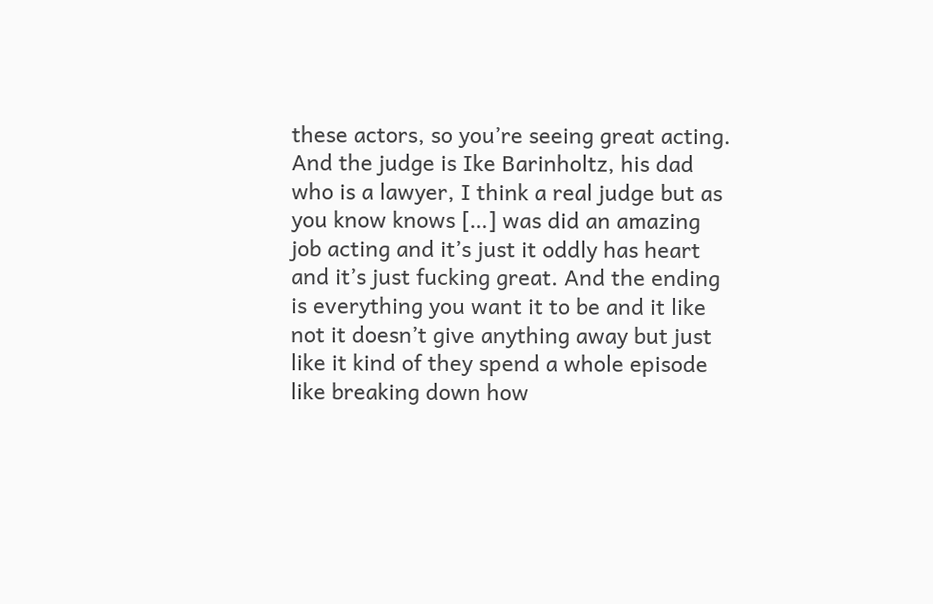these actors, so you’re seeing great acting. And the judge is Ike Barinholtz, his dad who is a lawyer, I think a real judge but as you know knows […] was did an amazing job acting and it’s just it oddly has heart and it’s just fucking great. And the ending is everything you want it to be and it like not it doesn’t give anything away but just like it kind of they spend a whole episode like breaking down how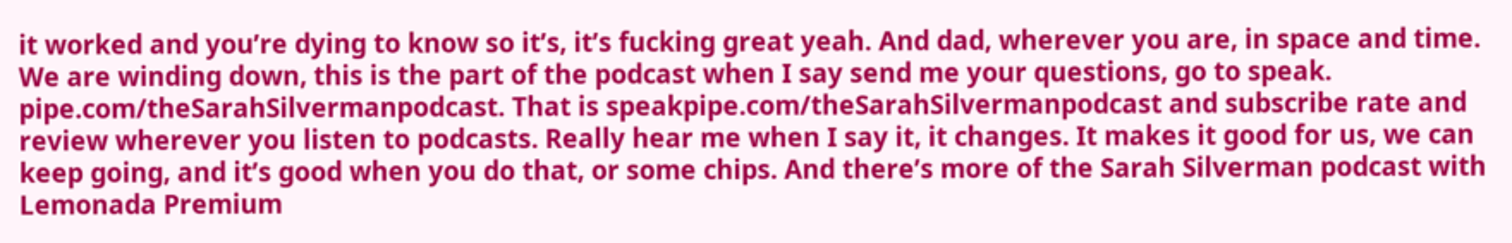it worked and you’re dying to know so it’s, it’s fucking great yeah. And dad, wherever you are, in space and time. We are winding down, this is the part of the podcast when I say send me your questions, go to speak. pipe.com/theSarahSilvermanpodcast. That is speakpipe.com/theSarahSilvermanpodcast and subscribe rate and review wherever you listen to podcasts. Really hear me when I say it, it changes. It makes it good for us, we can keep going, and it’s good when you do that, or some chips. And there’s more of the Sarah Silverman podcast with Lemonada Premium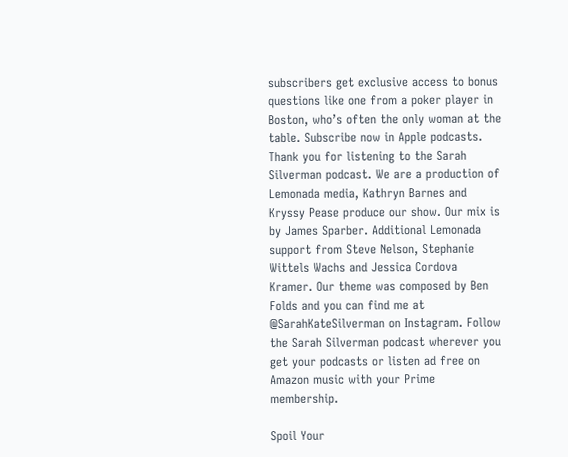subscribers get exclusive access to bonus questions like one from a poker player in Boston, who’s often the only woman at the table. Subscribe now in Apple podcasts. Thank you for listening to the Sarah Silverman podcast. We are a production of Lemonada media, Kathryn Barnes and Kryssy Pease produce our show. Our mix is by James Sparber. Additional Lemonada support from Steve Nelson, Stephanie Wittels Wachs and Jessica Cordova Kramer. Our theme was composed by Ben Folds and you can find me at @SarahKateSilverman on Instagram. Follow the Sarah Silverman podcast wherever you get your podcasts or listen ad free on Amazon music with your Prime membership.

Spoil Your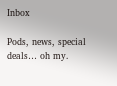Inbox

Pods, news, special deals… oh my.